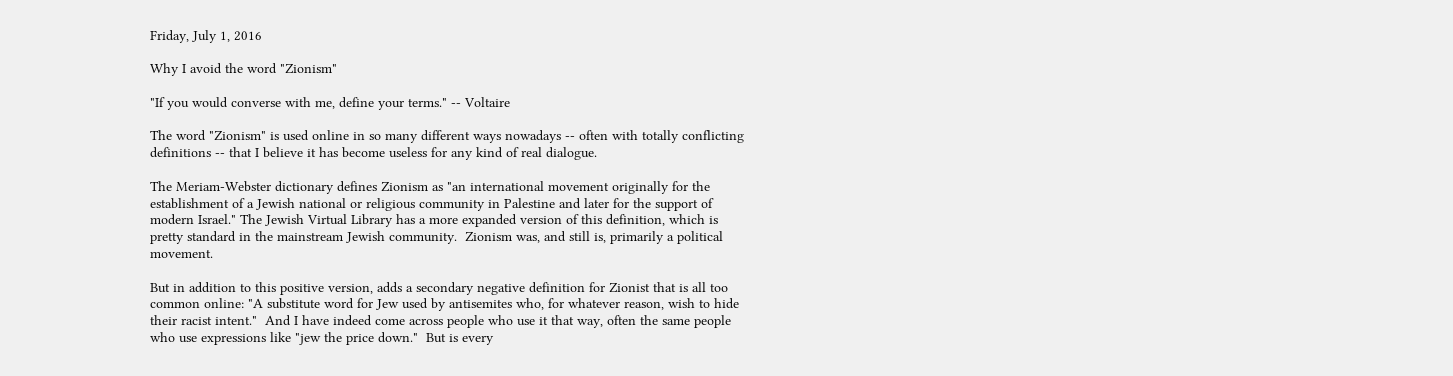Friday, July 1, 2016

Why I avoid the word "Zionism"

"If you would converse with me, define your terms." -- Voltaire

The word "Zionism" is used online in so many different ways nowadays -- often with totally conflicting definitions -- that I believe it has become useless for any kind of real dialogue.

The Meriam-Webster dictionary defines Zionism as "an international movement originally for the establishment of a Jewish national or religious community in Palestine and later for the support of modern Israel." The Jewish Virtual Library has a more expanded version of this definition, which is pretty standard in the mainstream Jewish community.  Zionism was, and still is, primarily a political movement.

But in addition to this positive version, adds a secondary negative definition for Zionist that is all too common online: "A substitute word for Jew used by antisemites who, for whatever reason, wish to hide their racist intent."  And I have indeed come across people who use it that way, often the same people who use expressions like "jew the price down."  But is every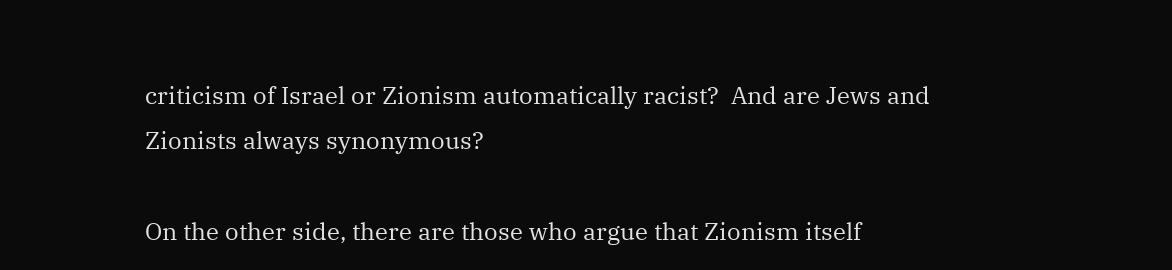criticism of Israel or Zionism automatically racist?  And are Jews and Zionists always synonymous?

On the other side, there are those who argue that Zionism itself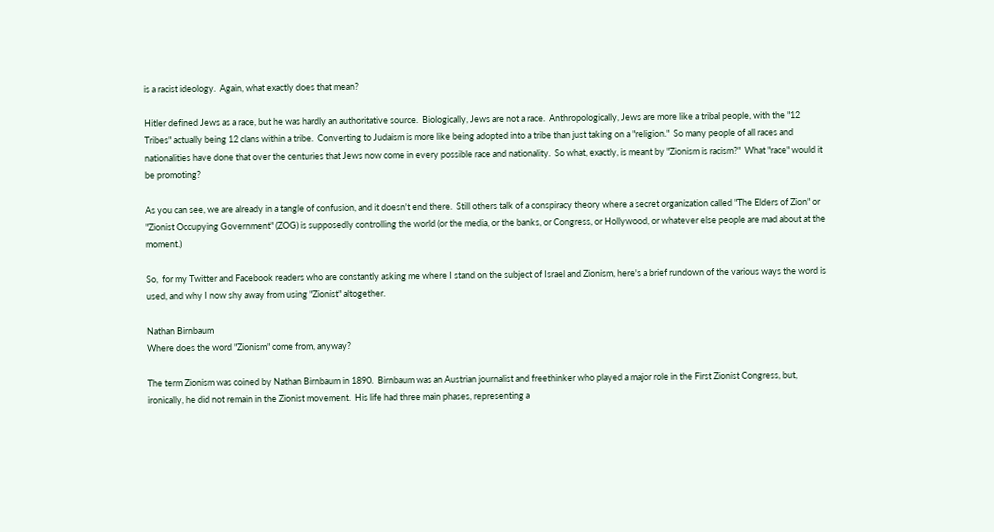is a racist ideology.  Again, what exactly does that mean?

Hitler defined Jews as a race, but he was hardly an authoritative source.  Biologically, Jews are not a race.  Anthropologically, Jews are more like a tribal people, with the "12 Tribes" actually being 12 clans within a tribe.  Converting to Judaism is more like being adopted into a tribe than just taking on a "religion."  So many people of all races and nationalities have done that over the centuries that Jews now come in every possible race and nationality.  So what, exactly, is meant by "Zionism is racism?"  What "race" would it be promoting?

As you can see, we are already in a tangle of confusion, and it doesn't end there.  Still others talk of a conspiracy theory where a secret organization called "The Elders of Zion" or "Zionist Occupying Government" (ZOG) is supposedly controlling the world (or the media, or the banks, or Congress, or Hollywood, or whatever else people are mad about at the moment.)

So,  for my Twitter and Facebook readers who are constantly asking me where I stand on the subject of Israel and Zionism, here's a brief rundown of the various ways the word is used, and why I now shy away from using "Zionist" altogether.

Nathan Birnbaum
Where does the word "Zionism" come from, anyway?

The term Zionism was coined by Nathan Birnbaum in 1890.  Birnbaum was an Austrian journalist and freethinker who played a major role in the First Zionist Congress, but, ironically, he did not remain in the Zionist movement.  His life had three main phases, representing a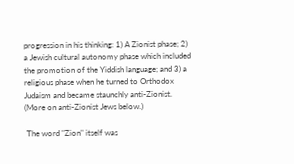progression in his thinking: 1) A Zionist phase; 2) a Jewish cultural autonomy phase which included the promotion of the Yiddish language; and 3) a religious phase when he turned to Orthodox Judaism and became staunchly anti-Zionist. (More on anti-Zionist Jews below.)

 The word "Zion" itself was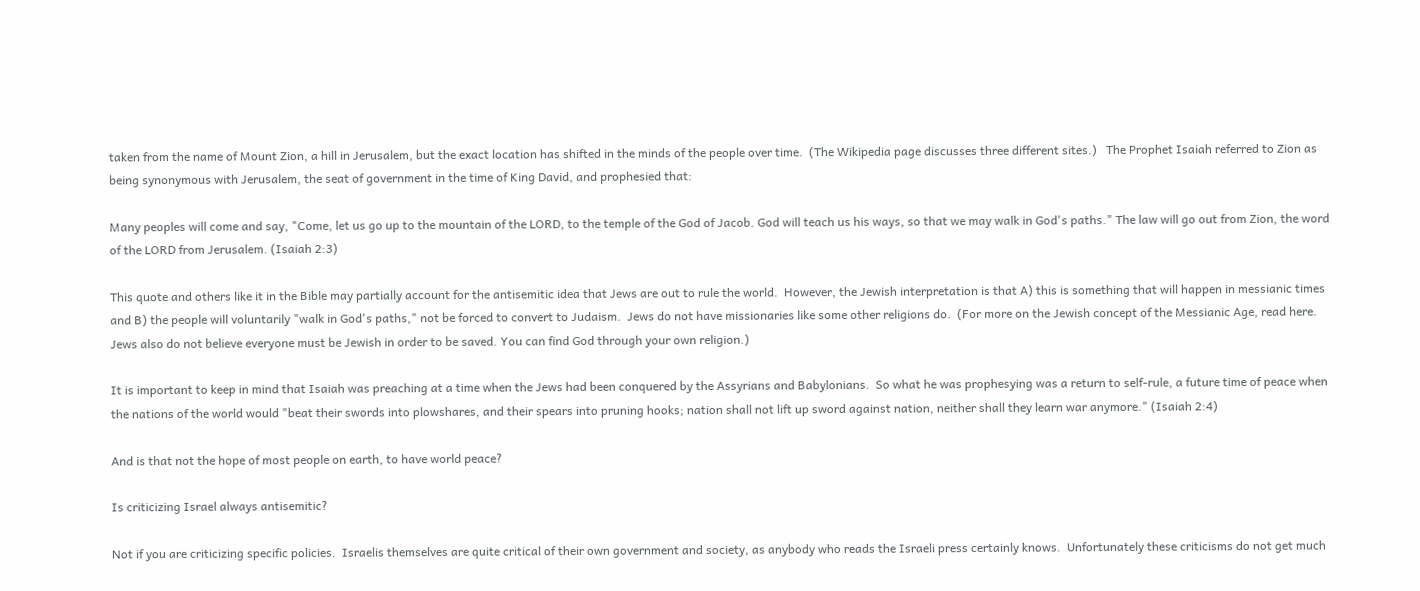taken from the name of Mount Zion, a hill in Jerusalem, but the exact location has shifted in the minds of the people over time.  (The Wikipedia page discusses three different sites.)   The Prophet Isaiah referred to Zion as being synonymous with Jerusalem, the seat of government in the time of King David, and prophesied that:

Many peoples will come and say, "Come, let us go up to the mountain of the LORD, to the temple of the God of Jacob. God will teach us his ways, so that we may walk in God's paths." The law will go out from Zion, the word of the LORD from Jerusalem. (Isaiah 2:3)

This quote and others like it in the Bible may partially account for the antisemitic idea that Jews are out to rule the world.  However, the Jewish interpretation is that A) this is something that will happen in messianic times and B) the people will voluntarily "walk in God's paths," not be forced to convert to Judaism.  Jews do not have missionaries like some other religions do.  (For more on the Jewish concept of the Messianic Age, read here. Jews also do not believe everyone must be Jewish in order to be saved. You can find God through your own religion.)

It is important to keep in mind that Isaiah was preaching at a time when the Jews had been conquered by the Assyrians and Babylonians.  So what he was prophesying was a return to self-rule, a future time of peace when the nations of the world would "beat their swords into plowshares, and their spears into pruning hooks; nation shall not lift up sword against nation, neither shall they learn war anymore." (Isaiah 2:4)

And is that not the hope of most people on earth, to have world peace?

Is criticizing Israel always antisemitic?

Not if you are criticizing specific policies.  Israelis themselves are quite critical of their own government and society, as anybody who reads the Israeli press certainly knows.  Unfortunately these criticisms do not get much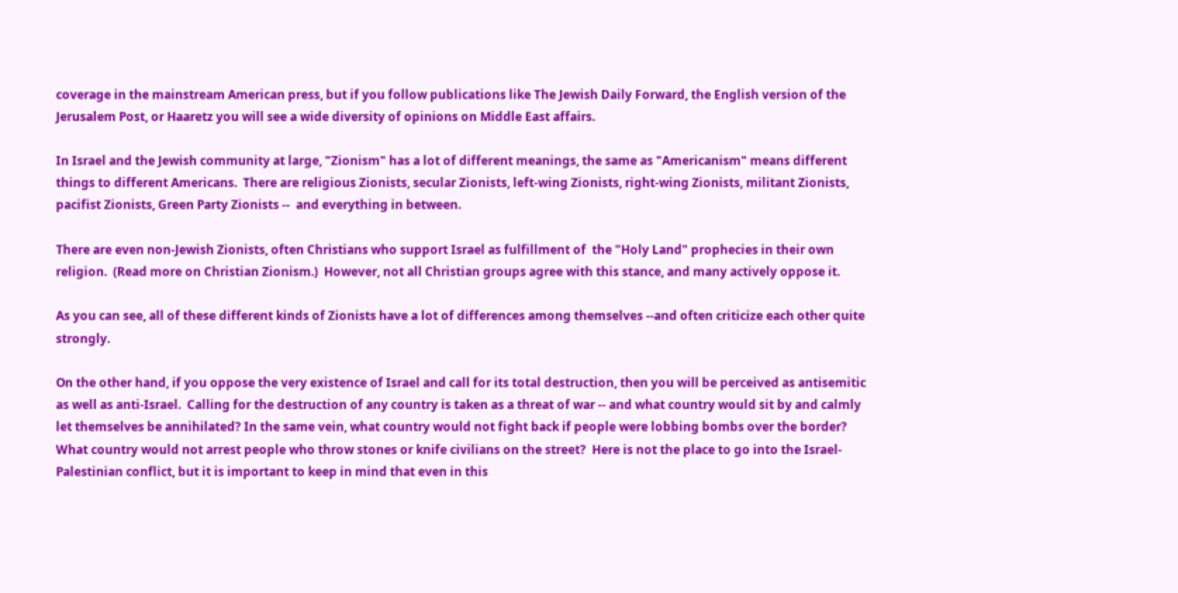coverage in the mainstream American press, but if you follow publications like The Jewish Daily Forward, the English version of the Jerusalem Post, or Haaretz you will see a wide diversity of opinions on Middle East affairs.

In Israel and the Jewish community at large, "Zionism" has a lot of different meanings, the same as "Americanism" means different things to different Americans.  There are religious Zionists, secular Zionists, left-wing Zionists, right-wing Zionists, militant Zionists, pacifist Zionists, Green Party Zionists --  and everything in between.

There are even non-Jewish Zionists, often Christians who support Israel as fulfillment of  the "Holy Land" prophecies in their own religion.  (Read more on Christian Zionism.)  However, not all Christian groups agree with this stance, and many actively oppose it.

As you can see, all of these different kinds of Zionists have a lot of differences among themselves --and often criticize each other quite strongly.

On the other hand, if you oppose the very existence of Israel and call for its total destruction, then you will be perceived as antisemitic as well as anti-Israel.  Calling for the destruction of any country is taken as a threat of war -- and what country would sit by and calmly let themselves be annihilated? In the same vein, what country would not fight back if people were lobbing bombs over the border? What country would not arrest people who throw stones or knife civilians on the street?  Here is not the place to go into the Israel-Palestinian conflict, but it is important to keep in mind that even in this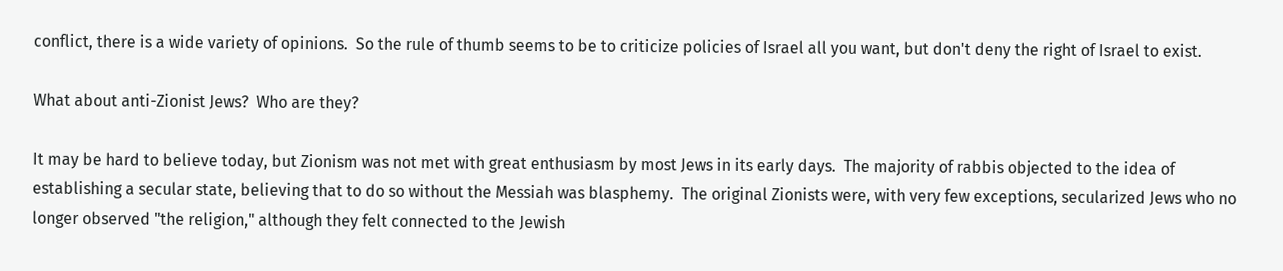conflict, there is a wide variety of opinions.  So the rule of thumb seems to be to criticize policies of Israel all you want, but don't deny the right of Israel to exist.

What about anti-Zionist Jews?  Who are they?

It may be hard to believe today, but Zionism was not met with great enthusiasm by most Jews in its early days.  The majority of rabbis objected to the idea of establishing a secular state, believing that to do so without the Messiah was blasphemy.  The original Zionists were, with very few exceptions, secularized Jews who no longer observed "the religion," although they felt connected to the Jewish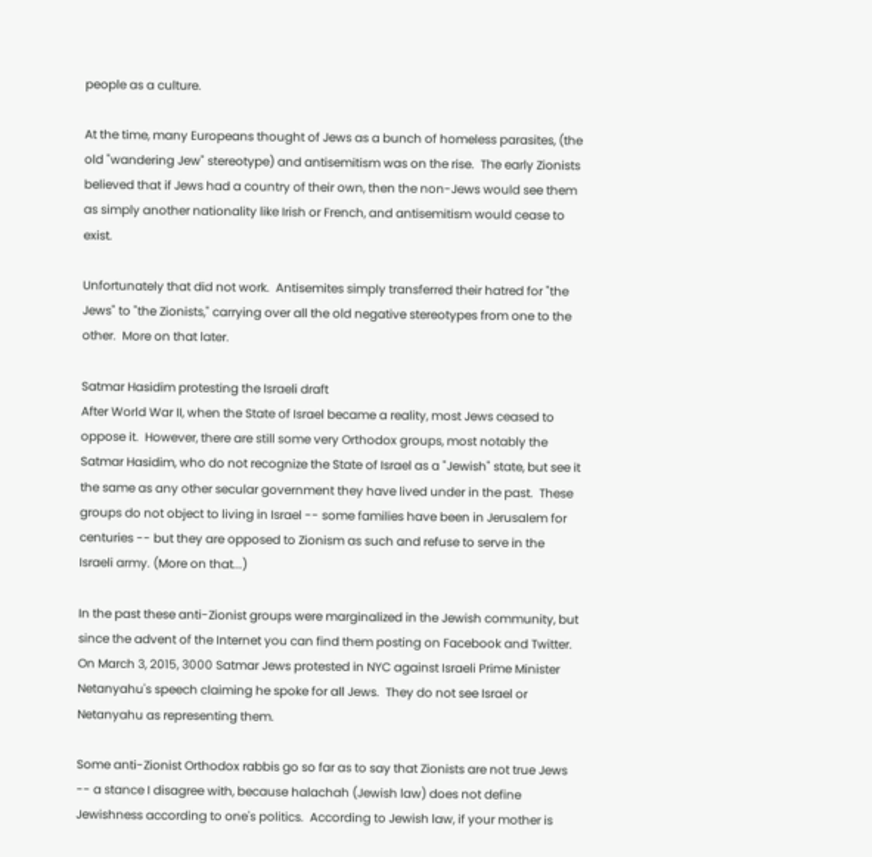people as a culture.

At the time, many Europeans thought of Jews as a bunch of homeless parasites, (the old "wandering Jew" stereotype) and antisemitism was on the rise.  The early Zionists believed that if Jews had a country of their own, then the non-Jews would see them as simply another nationality like Irish or French, and antisemitism would cease to exist.

Unfortunately that did not work.  Antisemites simply transferred their hatred for "the Jews" to "the Zionists," carrying over all the old negative stereotypes from one to the other.  More on that later.

Satmar Hasidim protesting the Israeli draft
After World War II, when the State of Israel became a reality, most Jews ceased to oppose it.  However, there are still some very Orthodox groups, most notably the Satmar Hasidim, who do not recognize the State of Israel as a "Jewish" state, but see it the same as any other secular government they have lived under in the past.  These groups do not object to living in Israel -- some families have been in Jerusalem for centuries -- but they are opposed to Zionism as such and refuse to serve in the Israeli army. (More on that...)

In the past these anti-Zionist groups were marginalized in the Jewish community, but since the advent of the Internet you can find them posting on Facebook and Twitter.  On March 3, 2015, 3000 Satmar Jews protested in NYC against Israeli Prime Minister Netanyahu's speech claiming he spoke for all Jews.  They do not see Israel or Netanyahu as representing them.

Some anti-Zionist Orthodox rabbis go so far as to say that Zionists are not true Jews -- a stance I disagree with, because halachah (Jewish law) does not define Jewishness according to one's politics.  According to Jewish law, if your mother is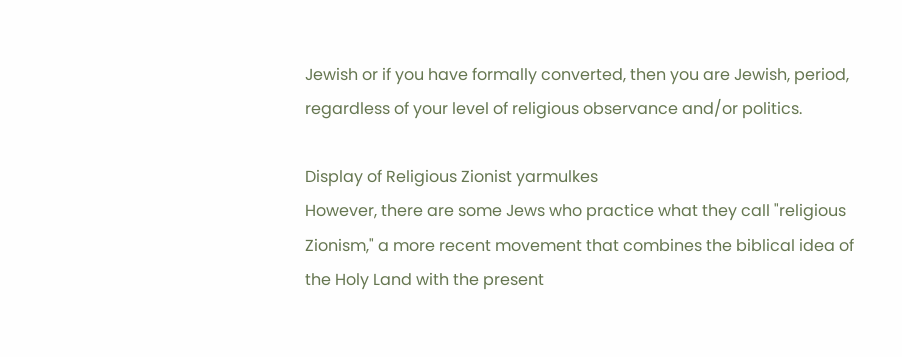Jewish or if you have formally converted, then you are Jewish, period, regardless of your level of religious observance and/or politics.

Display of Religious Zionist yarmulkes
However, there are some Jews who practice what they call "religious Zionism," a more recent movement that combines the biblical idea of the Holy Land with the present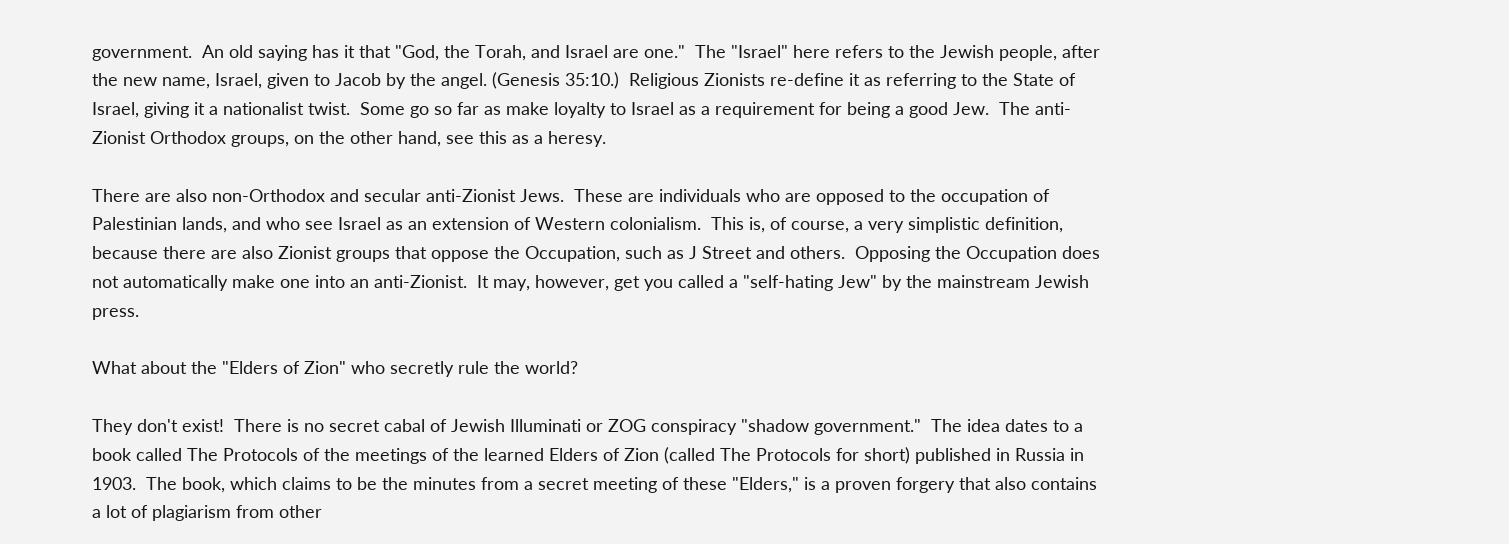government.  An old saying has it that "God, the Torah, and Israel are one."  The "Israel" here refers to the Jewish people, after the new name, Israel, given to Jacob by the angel. (Genesis 35:10.)  Religious Zionists re-define it as referring to the State of Israel, giving it a nationalist twist.  Some go so far as make loyalty to Israel as a requirement for being a good Jew.  The anti-Zionist Orthodox groups, on the other hand, see this as a heresy.

There are also non-Orthodox and secular anti-Zionist Jews.  These are individuals who are opposed to the occupation of Palestinian lands, and who see Israel as an extension of Western colonialism.  This is, of course, a very simplistic definition, because there are also Zionist groups that oppose the Occupation, such as J Street and others.  Opposing the Occupation does not automatically make one into an anti-Zionist.  It may, however, get you called a "self-hating Jew" by the mainstream Jewish press.

What about the "Elders of Zion" who secretly rule the world?

They don't exist!  There is no secret cabal of Jewish Illuminati or ZOG conspiracy "shadow government."  The idea dates to a  book called The Protocols of the meetings of the learned Elders of Zion (called The Protocols for short) published in Russia in 1903.  The book, which claims to be the minutes from a secret meeting of these "Elders," is a proven forgery that also contains a lot of plagiarism from other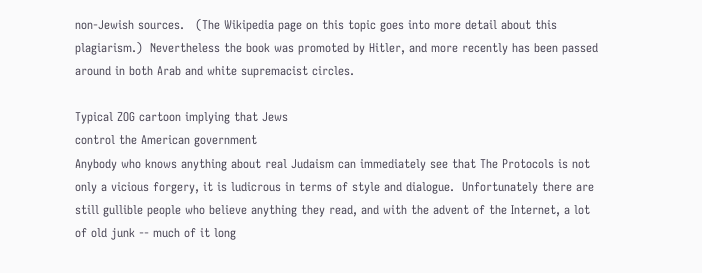non-Jewish sources.   (The Wikipedia page on this topic goes into more detail about this plagiarism.)  Nevertheless the book was promoted by Hitler, and more recently has been passed around in both Arab and white supremacist circles.

Typical ZOG cartoon implying that Jews
control the American government
Anybody who knows anything about real Judaism can immediately see that The Protocols is not only a vicious forgery, it is ludicrous in terms of style and dialogue.  Unfortunately there are still gullible people who believe anything they read, and with the advent of the Internet, a lot of old junk -- much of it long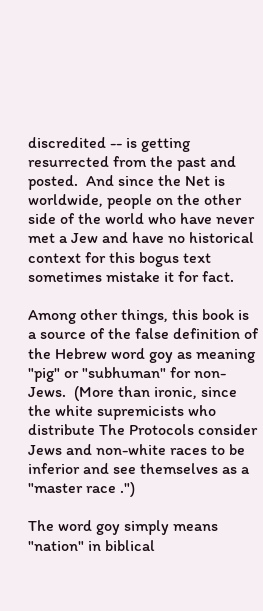discredited -- is getting resurrected from the past and posted.  And since the Net is worldwide, people on the other side of the world who have never met a Jew and have no historical context for this bogus text sometimes mistake it for fact.

Among other things, this book is a source of the false definition of the Hebrew word goy as meaning "pig" or "subhuman" for non-Jews.  (More than ironic, since the white supremicists who distribute The Protocols consider Jews and non-white races to be inferior and see themselves as a "master race .")

The word goy simply means "nation" in biblical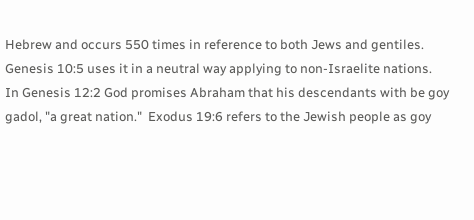Hebrew and occurs 550 times in reference to both Jews and gentiles.  Genesis 10:5 uses it in a neutral way applying to non-Israelite nations.  In Genesis 12:2 God promises Abraham that his descendants with be goy gadol, "a great nation."  Exodus 19:6 refers to the Jewish people as goy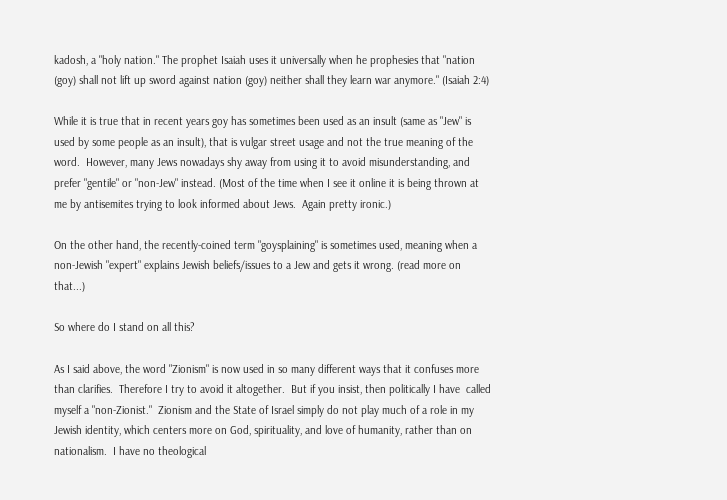kadosh, a "holy nation." The prophet Isaiah uses it universally when he prophesies that "nation (goy) shall not lift up sword against nation (goy) neither shall they learn war anymore." (Isaiah 2:4)

While it is true that in recent years goy has sometimes been used as an insult (same as "Jew" is used by some people as an insult), that is vulgar street usage and not the true meaning of the word.  However, many Jews nowadays shy away from using it to avoid misunderstanding, and prefer "gentile" or "non-Jew" instead. (Most of the time when I see it online it is being thrown at me by antisemites trying to look informed about Jews.  Again pretty ironic.)

On the other hand, the recently-coined term "goysplaining" is sometimes used, meaning when a non-Jewish "expert" explains Jewish beliefs/issues to a Jew and gets it wrong. (read more on that...)

So where do I stand on all this?

As I said above, the word "Zionism" is now used in so many different ways that it confuses more than clarifies.  Therefore I try to avoid it altogether.  But if you insist, then politically I have  called myself a "non-Zionist."  Zionism and the State of Israel simply do not play much of a role in my Jewish identity, which centers more on God, spirituality, and love of humanity, rather than on nationalism.  I have no theological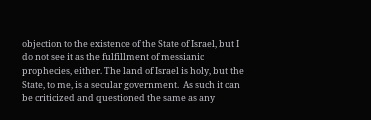objection to the existence of the State of Israel, but I do not see it as the fulfillment of messianic prophecies, either. The land of Israel is holy, but the State, to me, is a secular government.  As such it can be criticized and questioned the same as any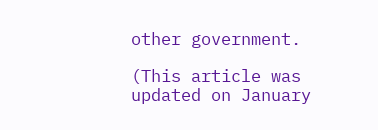other government.

(This article was updated on January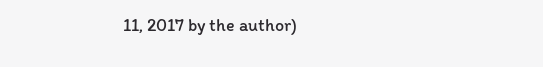11, 2017 by the author)